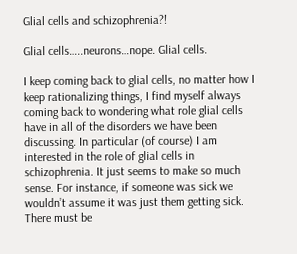Glial cells and schizophrenia?!

Glial cells…..neurons…nope. Glial cells.

I keep coming back to glial cells, no matter how I keep rationalizing things, I find myself always coming back to wondering what role glial cells have in all of the disorders we have been discussing. In particular (of course) I am interested in the role of glial cells in schizophrenia. It just seems to make so much sense. For instance, if someone was sick we wouldn’t assume it was just them getting sick. There must be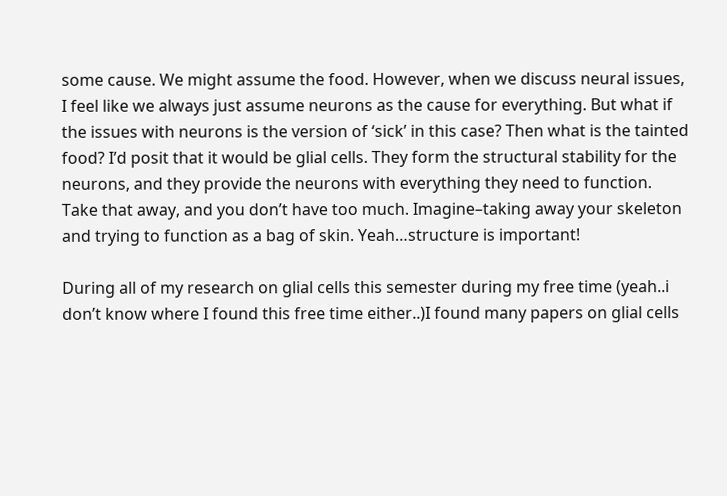some cause. We might assume the food. However, when we discuss neural issues, I feel like we always just assume neurons as the cause for everything. But what if the issues with neurons is the version of ‘sick’ in this case? Then what is the tainted food? I’d posit that it would be glial cells. They form the structural stability for the neurons, and they provide the neurons with everything they need to function. Take that away, and you don’t have too much. Imagine–taking away your skeleton and trying to function as a bag of skin. Yeah…structure is important!

During all of my research on glial cells this semester during my free time (yeah..i don’t know where I found this free time either..)I found many papers on glial cells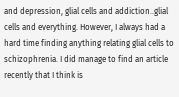and depression, glial cells and addiction..glial cells and everything. However, I always had a hard time finding anything relating glial cells to schizophrenia. I did manage to find an article recently that I think is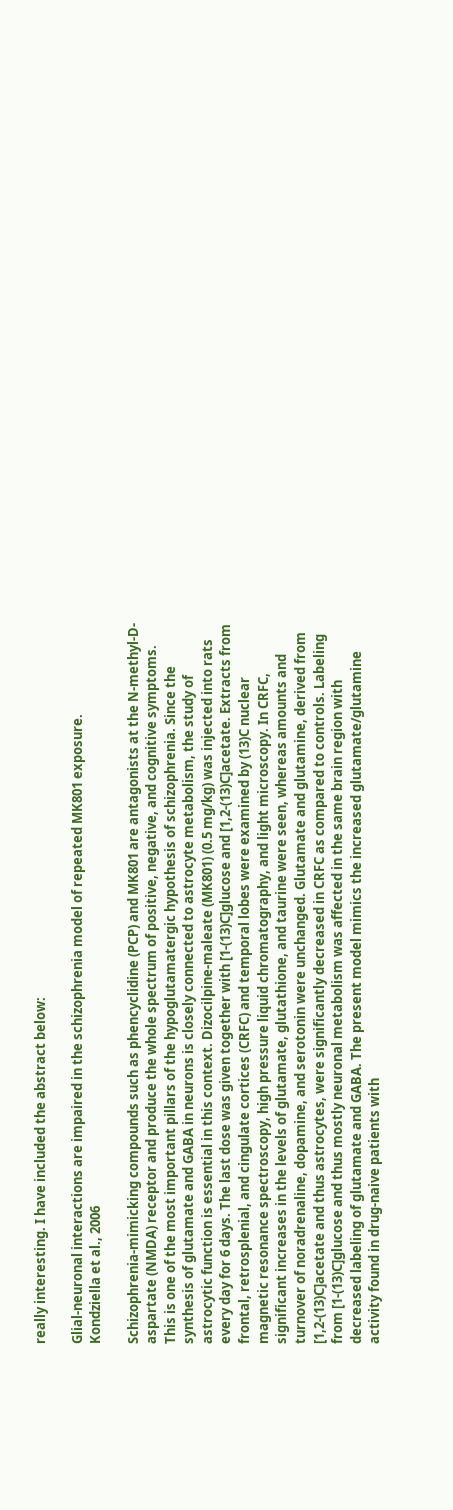really interesting. I have included the abstract below:

Glial-neuronal interactions are impaired in the schizophrenia model of repeated MK801 exposure.
Kondziella et al., 2006

Schizophrenia-mimicking compounds such as phencyclidine (PCP) and MK801 are antagonists at the N-methyl-D-aspartate (NMDA) receptor and produce the whole spectrum of positive, negative, and cognitive symptoms. This is one of the most important pillars of the hypoglutamatergic hypothesis of schizophrenia. Since the synthesis of glutamate and GABA in neurons is closely connected to astrocyte metabolism, the study of astrocytic function is essential in this context. Dizocilpine-maleate (MK801) (0.5 mg/kg) was injected into rats every day for 6 days. The last dose was given together with [1-(13)C]glucose and [1,2-(13)C]acetate. Extracts from frontal, retrosplenial, and cingulate cortices (CRFC) and temporal lobes were examined by (13)C nuclear magnetic resonance spectroscopy, high pressure liquid chromatography, and light microscopy. In CRFC, significant increases in the levels of glutamate, glutathione, and taurine were seen, whereas amounts and turnover of noradrenaline, dopamine, and serotonin were unchanged. Glutamate and glutamine, derived from [1,2-(13)C]acetate and thus astrocytes, were significantly decreased in CRFC as compared to controls. Labeling from [1-(13)C]glucose and thus mostly neuronal metabolism was affected in the same brain region with decreased labeling of glutamate and GABA. The present model mimics the increased glutamate/glutamine activity found in drug-naive patients with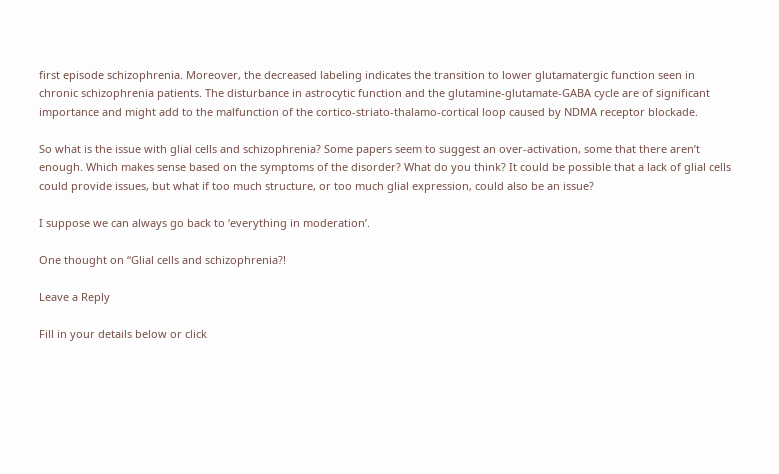first episode schizophrenia. Moreover, the decreased labeling indicates the transition to lower glutamatergic function seen in chronic schizophrenia patients. The disturbance in astrocytic function and the glutamine-glutamate-GABA cycle are of significant importance and might add to the malfunction of the cortico-striato-thalamo-cortical loop caused by NDMA receptor blockade.

So what is the issue with glial cells and schizophrenia? Some papers seem to suggest an over-activation, some that there aren’t enough. Which makes sense based on the symptoms of the disorder? What do you think? It could be possible that a lack of glial cells could provide issues, but what if too much structure, or too much glial expression, could also be an issue?

I suppose we can always go back to ‘everything in moderation’.

One thought on “Glial cells and schizophrenia?!

Leave a Reply

Fill in your details below or click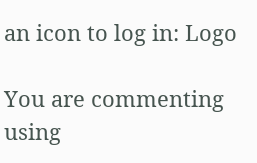an icon to log in: Logo

You are commenting using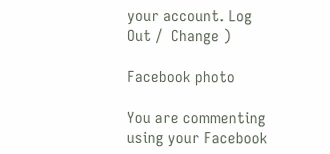your account. Log Out /  Change )

Facebook photo

You are commenting using your Facebook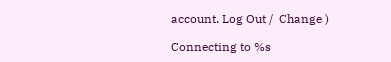account. Log Out /  Change )

Connecting to %s